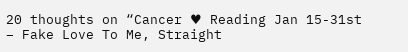20 thoughts on “Cancer ♥ Reading Jan 15-31st – Fake Love To Me, Straight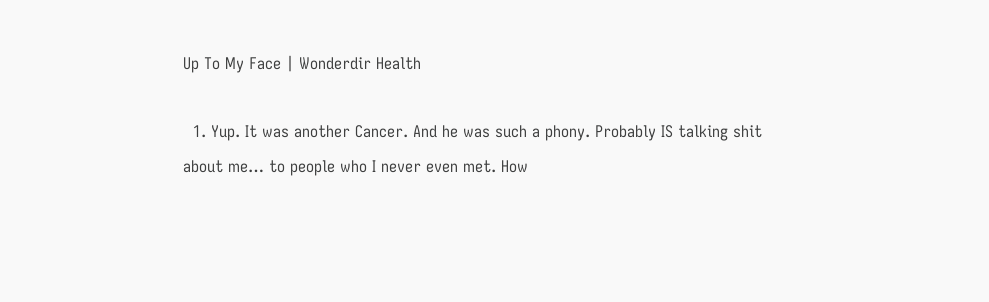Up To My Face | Wonderdir Health

  1. Yup. It was another Cancer. And he was such a phony. Probably IS talking shit about me… to people who I never even met. How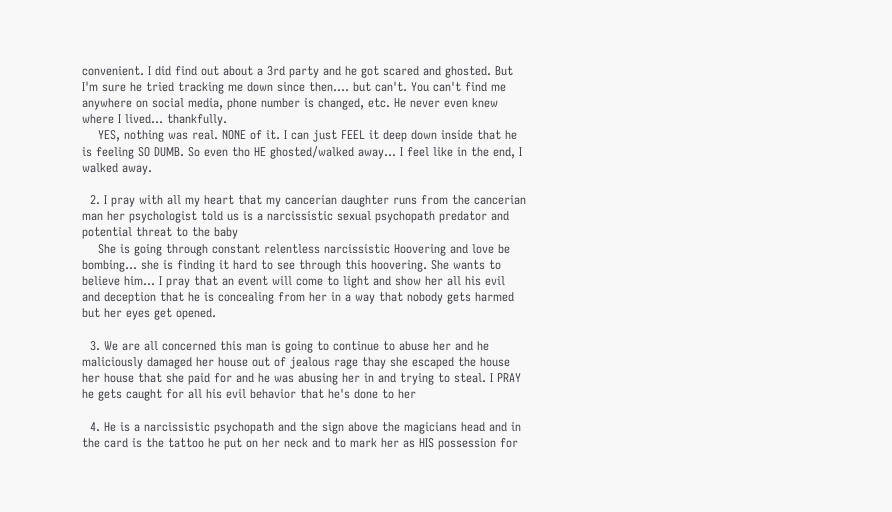convenient. I did find out about a 3rd party and he got scared and ghosted. But I'm sure he tried tracking me down since then…. but can't. You can't find me anywhere on social media, phone number is changed, etc. He never even knew where I lived… thankfully.
    YES, nothing was real. NONE of it. I can just FEEL it deep down inside that he is feeling SO DUMB. So even tho HE ghosted/walked away… I feel like in the end, I walked away.

  2. I pray with all my heart that my cancerian daughter runs from the cancerian man her psychologist told us is a narcissistic sexual psychopath predator and potential threat to the baby
    She is going through constant relentless narcissistic Hoovering and love be bombing… she is finding it hard to see through this hoovering. She wants to believe him… I pray that an event will come to light and show her all his evil and deception that he is concealing from her in a way that nobody gets harmed but her eyes get opened.

  3. We are all concerned this man is going to continue to abuse her and he maliciously damaged her house out of jealous rage thay she escaped the house her house that she paid for and he was abusing her in and trying to steal. I PRAY he gets caught for all his evil behavior that he's done to her

  4. He is a narcissistic psychopath and the sign above the magicians head and in the card is the tattoo he put on her neck and to mark her as HIS possession for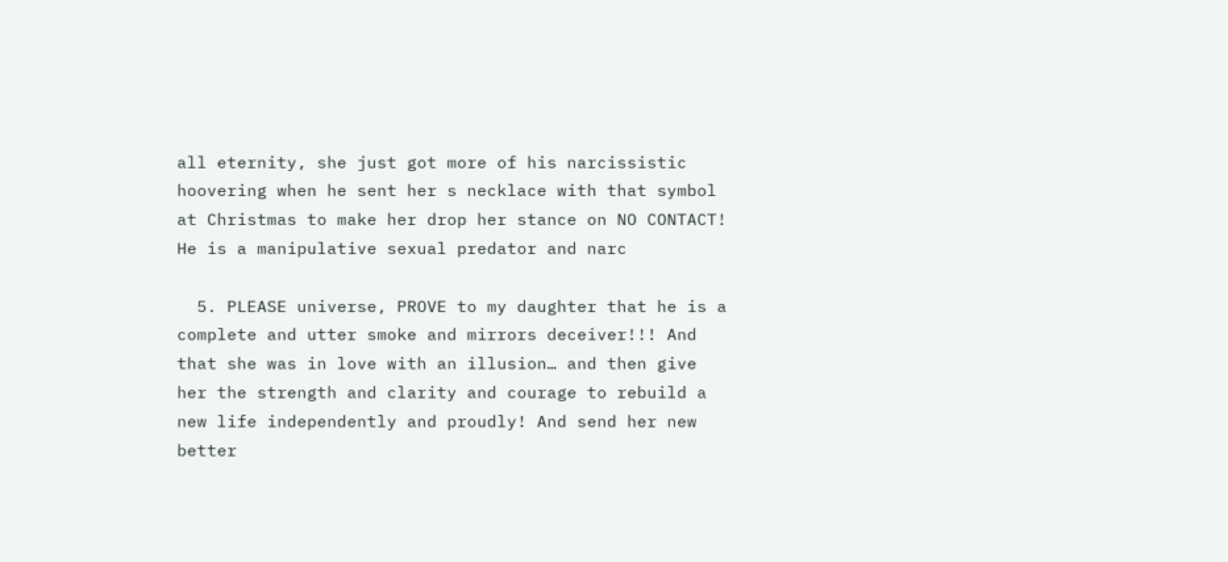all eternity, she just got more of his narcissistic hoovering when he sent her s necklace with that symbol at Christmas to make her drop her stance on NO CONTACT! He is a manipulative sexual predator and narc

  5. PLEASE universe, PROVE to my daughter that he is a complete and utter smoke and mirrors deceiver!!! And that she was in love with an illusion… and then give her the strength and clarity and courage to rebuild a new life independently and proudly! And send her new better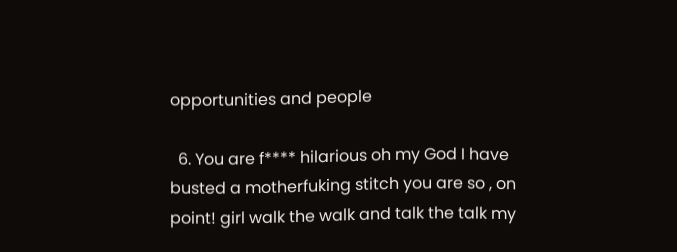opportunities and people

  6. You are f**** hilarious oh my God I have busted a motherfuking stitch you are so , on point! girl walk the walk and talk the talk my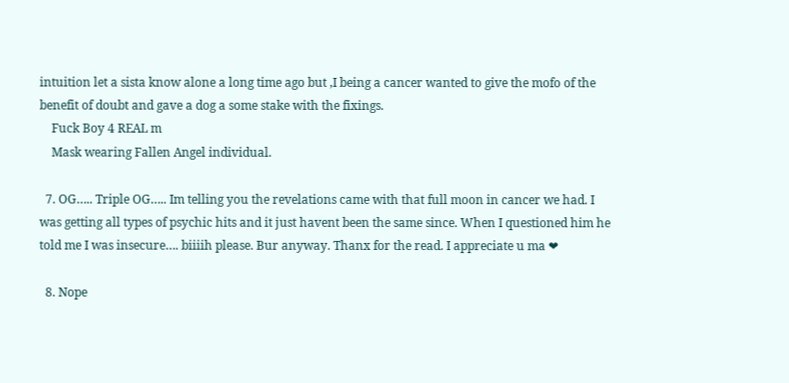intuition let a sista know alone a long time ago but ,I being a cancer wanted to give the mofo of the benefit of doubt and gave a dog a some stake with the fixings.
    Fuck Boy 4 REAL m
    Mask wearing Fallen Angel individual.

  7. OG….. Triple OG….. Im telling you the revelations came with that full moon in cancer we had. I was getting all types of psychic hits and it just havent been the same since. When I questioned him he told me I was insecure…. biiiih please. Bur anyway. Thanx for the read. I appreciate u ma ❤

  8. Nope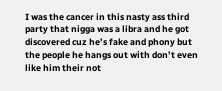I was the cancer in this nasty ass third party that nigga was a libra and he got discovered cuz he’s fake and phony but the people he hangs out with don’t even like him their not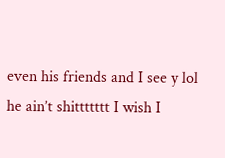even his friends and I see y lol he ain’t shittttttt I wish I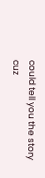could tell you the story cuz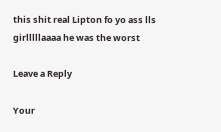this shit real Lipton fo yo ass lls girlllllaaaa he was the worst

Leave a Reply

Your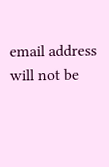email address will not be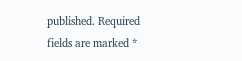published. Required fields are marked *